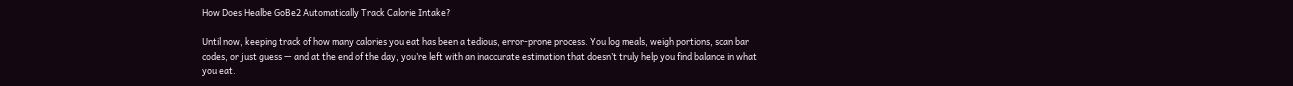How Does Healbe GoBe2 Automatically Track Calorie Intake?

Until now, keeping track of how many calories you eat has been a tedious, error-prone process. You log meals, weigh portions, scan bar codes, or just guess — and at the end of the day, you’re left with an inaccurate estimation that doesn’t truly help you find balance in what you eat.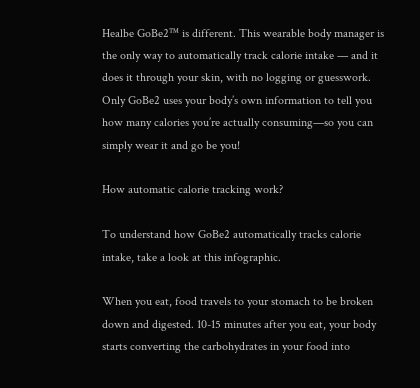Healbe GoBe2™ is different. This wearable body manager is the only way to automatically track calorie intake — and it does it through your skin, with no logging or guesswork. Only GoBe2 uses your body’s own information to tell you how many calories you’re actually consuming—so you can simply wear it and go be you!

How automatic calorie tracking work?

To understand how GoBe2 automatically tracks calorie intake, take a look at this infographic.

When you eat, food travels to your stomach to be broken down and digested. 10-15 minutes after you eat, your body starts converting the carbohydrates in your food into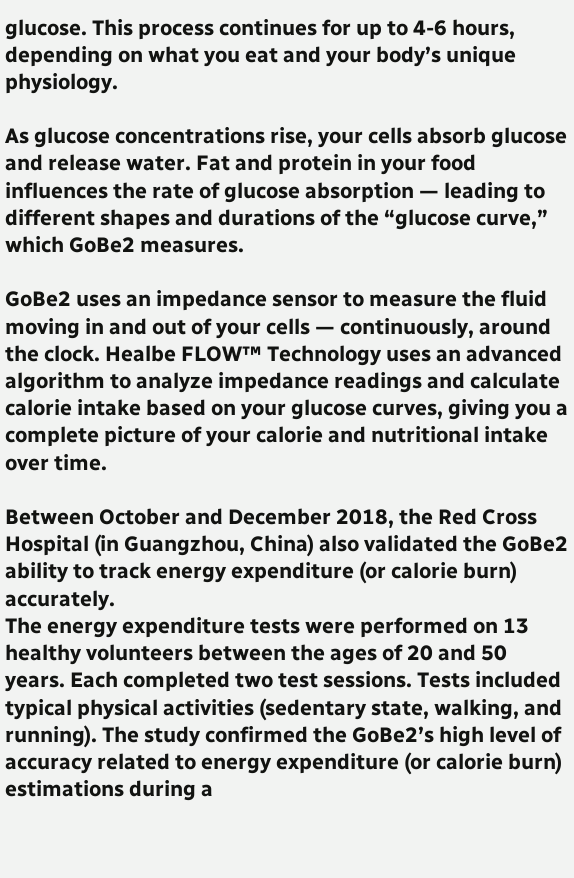glucose. This process continues for up to 4-6 hours, depending on what you eat and your body’s unique physiology.

As glucose concentrations rise, your cells absorb glucose and release water. Fat and protein in your food influences the rate of glucose absorption — leading to different shapes and durations of the “glucose curve,” which GoBe2 measures.

GoBe2 uses an impedance sensor to measure the fluid moving in and out of your cells — continuously, around the clock. Healbe FLOW™ Technology uses an advanced algorithm to analyze impedance readings and calculate calorie intake based on your glucose curves, giving you a complete picture of your calorie and nutritional intake over time.

Between October and December 2018, the Red Cross Hospital (in Guangzhou, China) also validated the GoBe2 ability to track energy expenditure (or calorie burn) accurately.
The energy expenditure tests were performed on 13 healthy volunteers between the ages of 20 and 50 years. Each completed two test sessions. Tests included typical physical activities (sedentary state, walking, and running). The study confirmed the GoBe2’s high level of accuracy related to energy expenditure (or calorie burn) estimations during a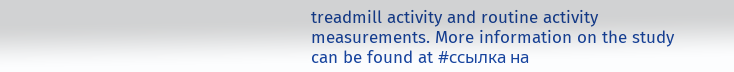treadmill activity and routine activity measurements. More information on the study can be found at #ссылка на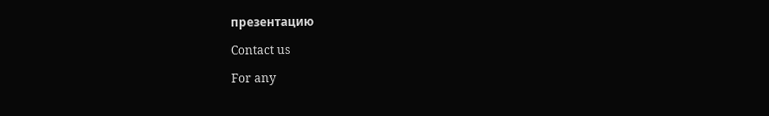презентацию

Contact us

For any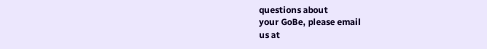questions about
your GoBe, please email
us at